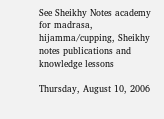See Sheikhy Notes academy for madrasa, hijamma/cupping, Sheikhy notes publications and knowledge lessons

Thursday, August 10, 2006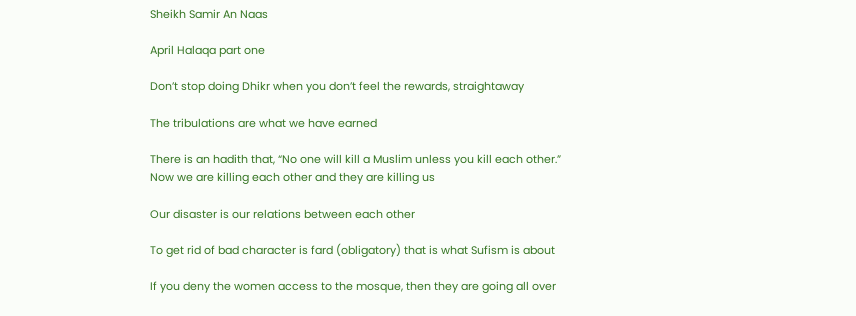Sheikh Samir An Naas

April Halaqa part one

Don’t stop doing Dhikr when you don’t feel the rewards, straightaway

The tribulations are what we have earned

There is an hadith that, “No one will kill a Muslim unless you kill each other.”
Now we are killing each other and they are killing us

Our disaster is our relations between each other

To get rid of bad character is fard (obligatory) that is what Sufism is about

If you deny the women access to the mosque, then they are going all over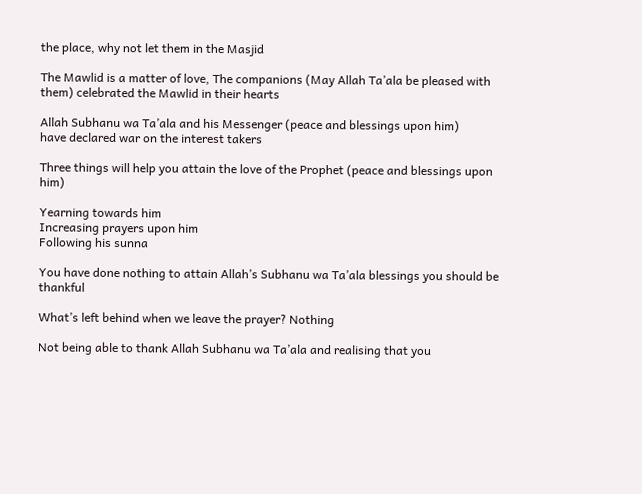the place, why not let them in the Masjid

The Mawlid is a matter of love, The companions (May Allah Ta’ala be pleased with them) celebrated the Mawlid in their hearts

Allah Subhanu wa Ta’ala and his Messenger (peace and blessings upon him)
have declared war on the interest takers

Three things will help you attain the love of the Prophet (peace and blessings upon him)

Yearning towards him
Increasing prayers upon him
Following his sunna

You have done nothing to attain Allah’s Subhanu wa Ta’ala blessings you should be thankful

What’s left behind when we leave the prayer? Nothing

Not being able to thank Allah Subhanu wa Ta’ala and realising that you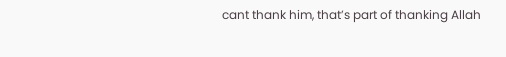cant thank him, that’s part of thanking Allah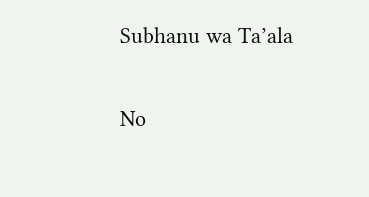Subhanu wa Ta’ala

No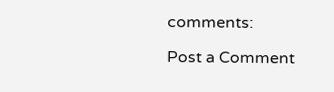comments:

Post a Comment